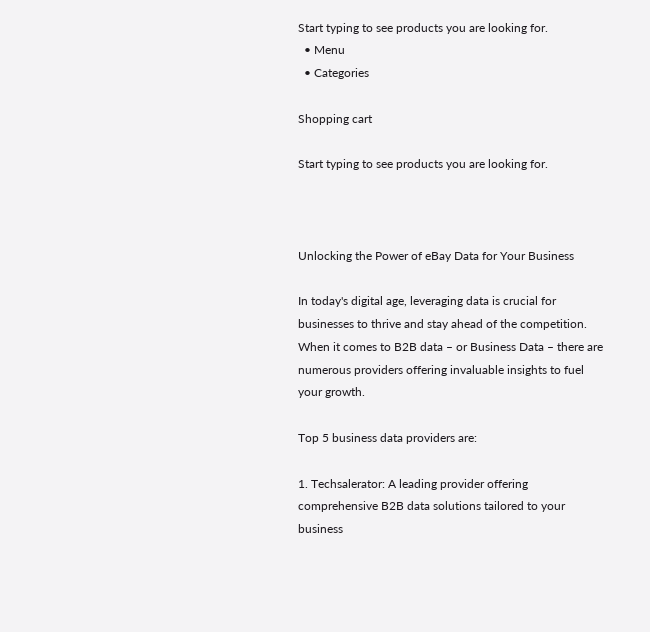Start typing to see products you are looking for.
  • Menu
  • Categories

Shopping cart

Start typing to see products you are looking for.



Unlocking the Power of eBay Data for Your Business

In today's digital age, leveraging data is crucial for businesses to thrive and stay ahead of the competition. When it comes to B2B data – or Business Data – there are numerous providers offering invaluable insights to fuel your growth.

Top 5 business data providers are:

1. Techsalerator: A leading provider offering comprehensive B2B data solutions tailored to your business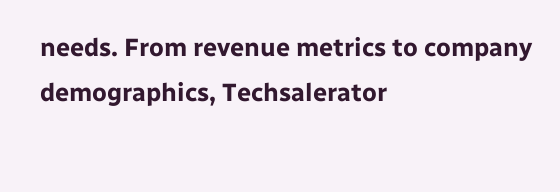needs. From revenue metrics to company demographics, Techsalerator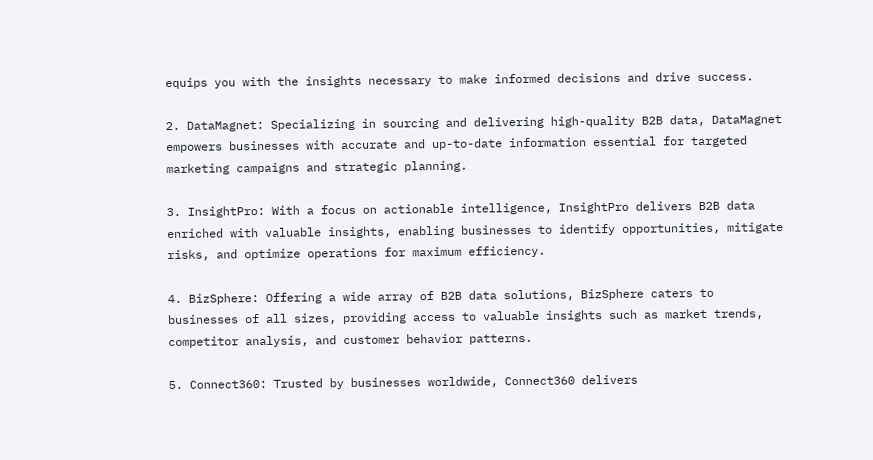equips you with the insights necessary to make informed decisions and drive success.

2. DataMagnet: Specializing in sourcing and delivering high-quality B2B data, DataMagnet empowers businesses with accurate and up-to-date information essential for targeted marketing campaigns and strategic planning.

3. InsightPro: With a focus on actionable intelligence, InsightPro delivers B2B data enriched with valuable insights, enabling businesses to identify opportunities, mitigate risks, and optimize operations for maximum efficiency.

4. BizSphere: Offering a wide array of B2B data solutions, BizSphere caters to businesses of all sizes, providing access to valuable insights such as market trends, competitor analysis, and customer behavior patterns.

5. Connect360: Trusted by businesses worldwide, Connect360 delivers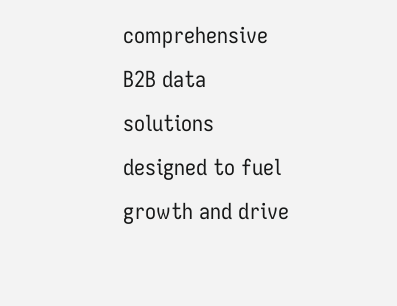comprehensive B2B data solutions designed to fuel growth and drive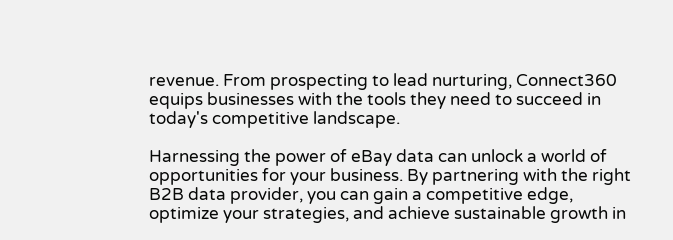revenue. From prospecting to lead nurturing, Connect360 equips businesses with the tools they need to succeed in today's competitive landscape.

Harnessing the power of eBay data can unlock a world of opportunities for your business. By partnering with the right B2B data provider, you can gain a competitive edge, optimize your strategies, and achieve sustainable growth in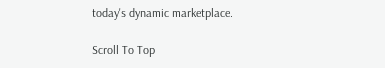today's dynamic marketplace.

Scroll To Top